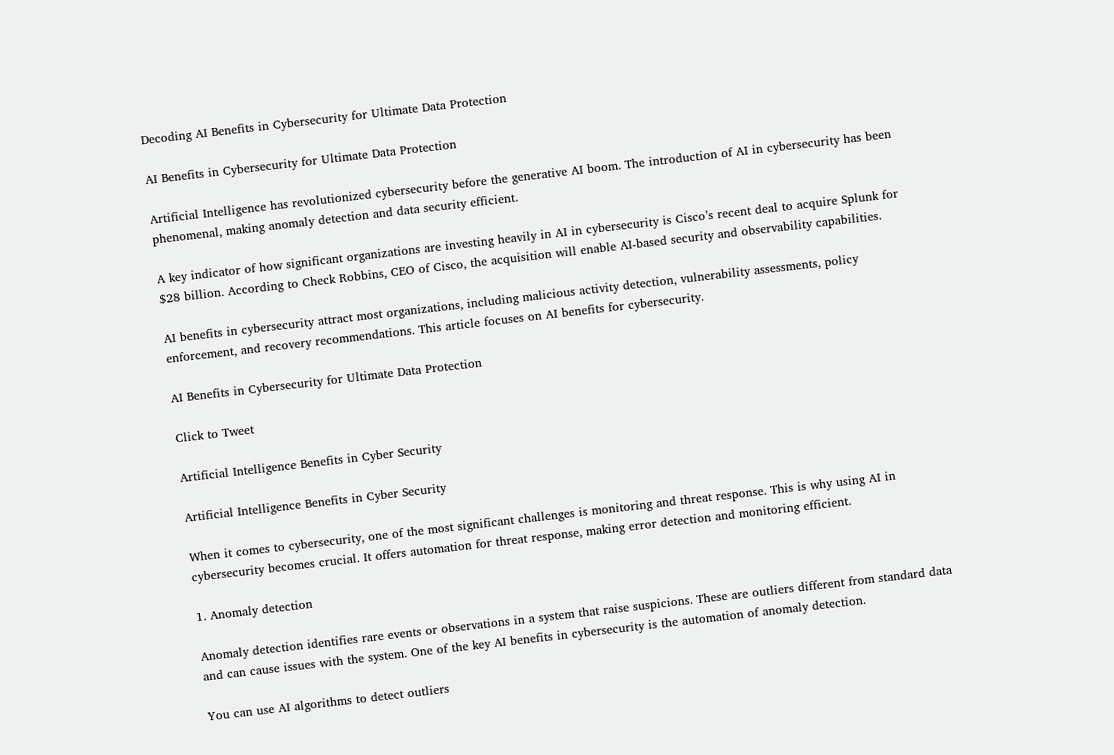Decoding AI Benefits in Cybersecurity for Ultimate Data Protection

AI Benefits in Cybersecurity for Ultimate Data Protection

Artificial Intelligence has revolutionized cybersecurity before the generative AI boom. The introduction of AI in cybersecurity has been phenomenal, making anomaly detection and data security efficient.

A key indicator of how significant organizations are investing heavily in AI in cybersecurity is Cisco’s recent deal to acquire Splunk for $28 billion. According to Check Robbins, CEO of Cisco, the acquisition will enable AI-based security and observability capabilities.

AI benefits in cybersecurity attract most organizations, including malicious activity detection, vulnerability assessments, policy enforcement, and recovery recommendations. This article focuses on AI benefits for cybersecurity.

AI Benefits in Cybersecurity for Ultimate Data Protection

Click to Tweet

Artificial Intelligence Benefits in Cyber Security

Artificial Intelligence Benefits in Cyber Security

When it comes to cybersecurity, one of the most significant challenges is monitoring and threat response. This is why using AI in cybersecurity becomes crucial. It offers automation for threat response, making error detection and monitoring efficient.

1. Anomaly detection

Anomaly detection identifies rare events or observations in a system that raise suspicions. These are outliers different from standard data and can cause issues with the system. One of the key AI benefits in cybersecurity is the automation of anomaly detection.

You can use AI algorithms to detect outliers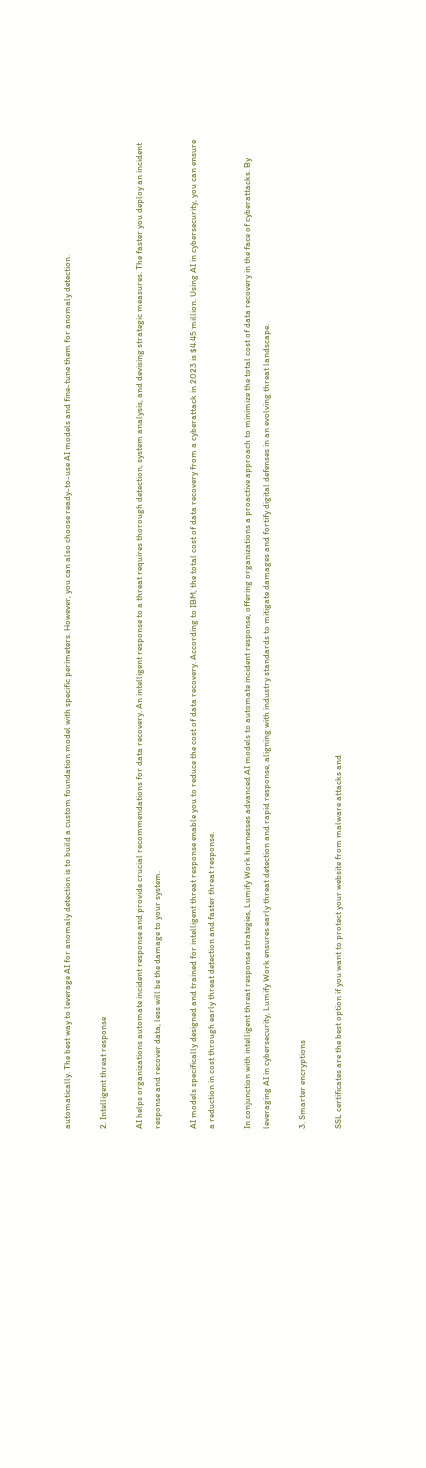automatically. The best way to leverage AI for anomaly detection is to build a custom foundation model with specific perimeters. However, you can also choose ready-to-use AI models and fine-tune them for anomaly detection.

2. Intelligent threat response

AI helps organizations automate incident response and provide crucial recommendations for data recovery. An intelligent response to a threat requires thorough detection, system analysis, and devising strategic measures. The faster you deploy an incident response and recover data, less will be the damage to your system.

AI models specifically designed and trained for intelligent threat response enable you to reduce the cost of data recovery. According to IBM, the total cost of data recovery from a cyberattack in 2023 is $4.45 million. Using AI in cybersecurity, you can ensure a reduction in cost through early threat detection and faster threat response.

In conjunction with intelligent threat response strategies, Lumify Work harnesses advanced AI models to automate incident response, offering organizations a proactive approach to minimize the total cost of data recovery in the face of cyberattacks. By leveraging AI in cybersecurity, Lumify Work ensures early threat detection and rapid response, aligning with industry standards to mitigate damages and fortify digital defenses in an evolving threat landscape.

3. Smarter encryptions

SSL certificates are the best option if you want to protect your website from malware attacks and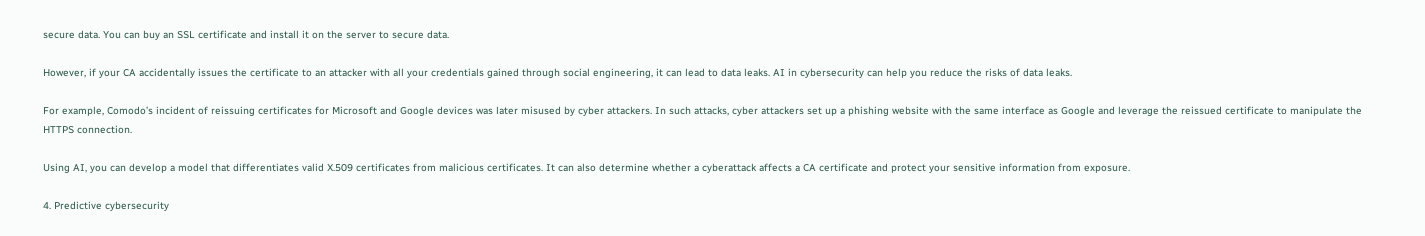secure data. You can buy an SSL certificate and install it on the server to secure data.

However, if your CA accidentally issues the certificate to an attacker with all your credentials gained through social engineering, it can lead to data leaks. AI in cybersecurity can help you reduce the risks of data leaks.

For example, Comodo’s incident of reissuing certificates for Microsoft and Google devices was later misused by cyber attackers. In such attacks, cyber attackers set up a phishing website with the same interface as Google and leverage the reissued certificate to manipulate the HTTPS connection.

Using AI, you can develop a model that differentiates valid X.509 certificates from malicious certificates. It can also determine whether a cyberattack affects a CA certificate and protect your sensitive information from exposure.

4. Predictive cybersecurity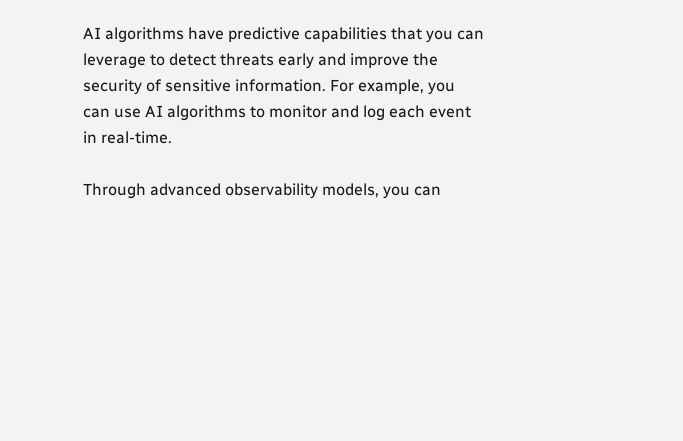AI algorithms have predictive capabilities that you can leverage to detect threats early and improve the security of sensitive information. For example, you can use AI algorithms to monitor and log each event in real-time.

Through advanced observability models, you can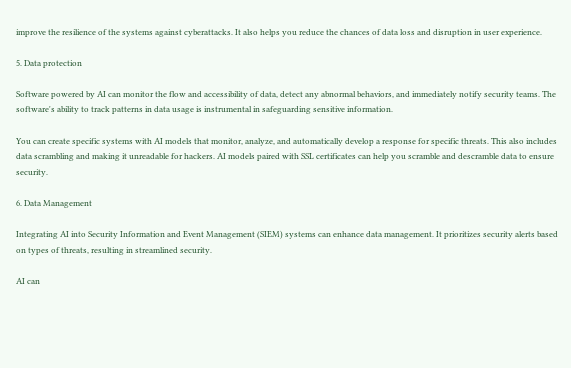improve the resilience of the systems against cyberattacks. It also helps you reduce the chances of data loss and disruption in user experience.

5. Data protection

Software powered by AI can monitor the flow and accessibility of data, detect any abnormal behaviors, and immediately notify security teams. The software's ability to track patterns in data usage is instrumental in safeguarding sensitive information.

You can create specific systems with AI models that monitor, analyze, and automatically develop a response for specific threats. This also includes data scrambling and making it unreadable for hackers. AI models paired with SSL certificates can help you scramble and descramble data to ensure security.

6. Data Management

Integrating AI into Security Information and Event Management (SIEM) systems can enhance data management. It prioritizes security alerts based on types of threats, resulting in streamlined security.

AI can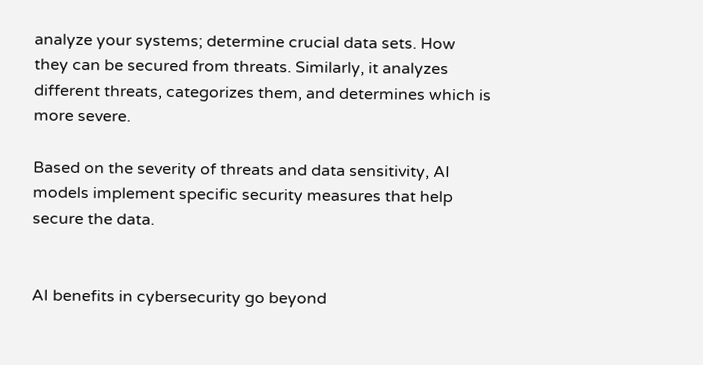analyze your systems; determine crucial data sets. How they can be secured from threats. Similarly, it analyzes different threats, categorizes them, and determines which is more severe.

Based on the severity of threats and data sensitivity, AI models implement specific security measures that help secure the data.


AI benefits in cybersecurity go beyond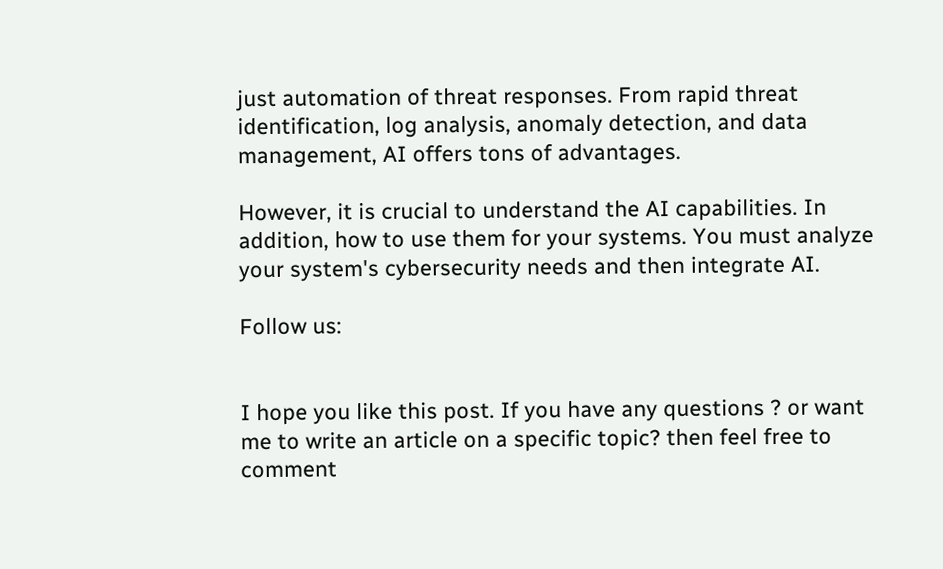just automation of threat responses. From rapid threat identification, log analysis, anomaly detection, and data management, AI offers tons of advantages.

However, it is crucial to understand the AI capabilities. In addition, how to use them for your systems. You must analyze your system's cybersecurity needs and then integrate AI.

Follow us:


I hope you like this post. If you have any questions ? or want me to write an article on a specific topic? then feel free to comment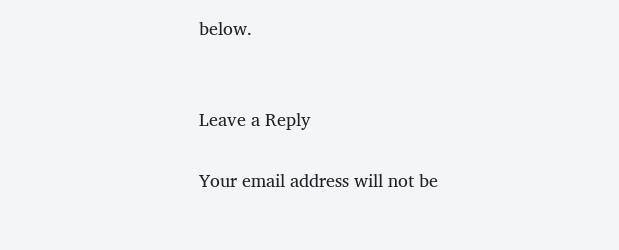below.


Leave a Reply

Your email address will not be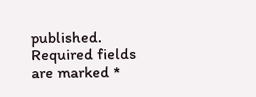published. Required fields are marked *